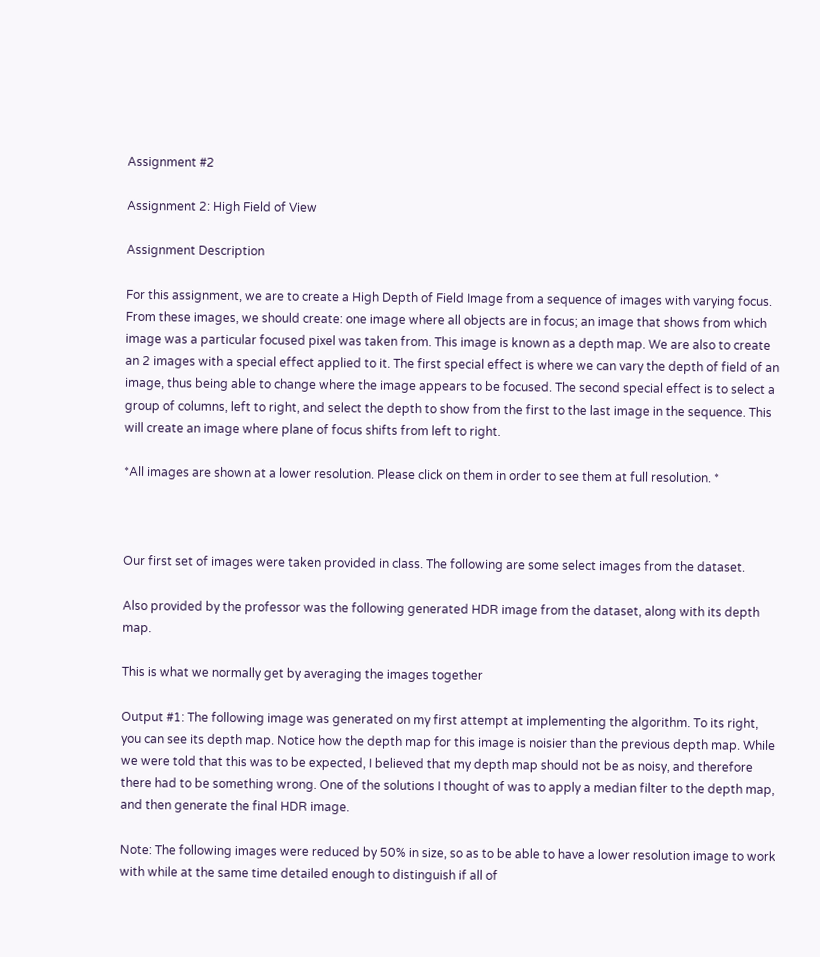Assignment #2

Assignment 2: High Field of View

Assignment Description

For this assignment, we are to create a High Depth of Field Image from a sequence of images with varying focus. From these images, we should create: one image where all objects are in focus; an image that shows from which image was a particular focused pixel was taken from. This image is known as a depth map. We are also to create an 2 images with a special effect applied to it. The first special effect is where we can vary the depth of field of an image, thus being able to change where the image appears to be focused. The second special effect is to select a group of columns, left to right, and select the depth to show from the first to the last image in the sequence. This will create an image where plane of focus shifts from left to right.

*All images are shown at a lower resolution. Please click on them in order to see them at full resolution. *



Our first set of images were taken provided in class. The following are some select images from the dataset.

Also provided by the professor was the following generated HDR image from the dataset, along with its depth map.

This is what we normally get by averaging the images together

Output #1: The following image was generated on my first attempt at implementing the algorithm. To its right, you can see its depth map. Notice how the depth map for this image is noisier than the previous depth map. While we were told that this was to be expected, I believed that my depth map should not be as noisy, and therefore there had to be something wrong. One of the solutions I thought of was to apply a median filter to the depth map, and then generate the final HDR image.

Note: The following images were reduced by 50% in size, so as to be able to have a lower resolution image to work with while at the same time detailed enough to distinguish if all of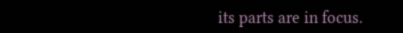its parts are in focus.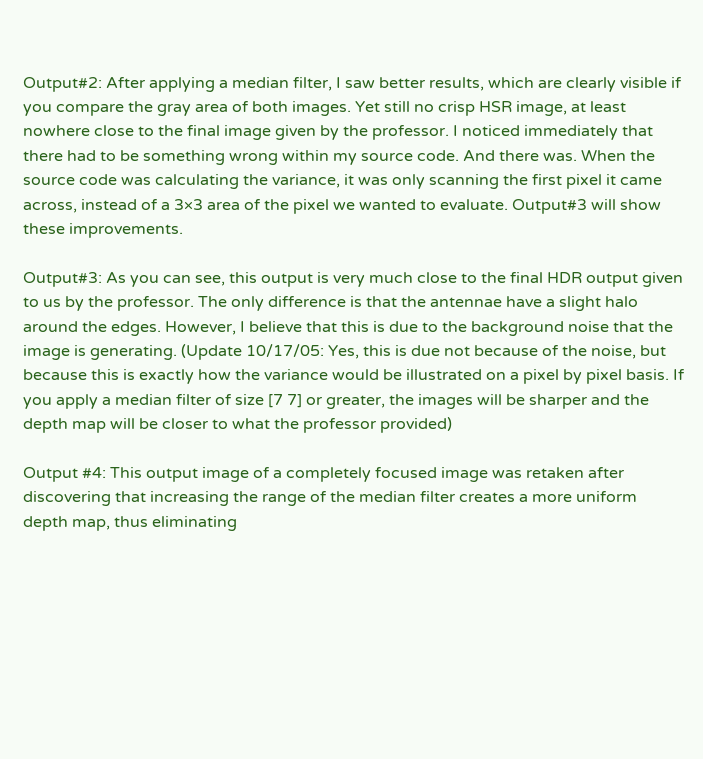Output#2: After applying a median filter, I saw better results, which are clearly visible if you compare the gray area of both images. Yet still no crisp HSR image, at least nowhere close to the final image given by the professor. I noticed immediately that there had to be something wrong within my source code. And there was. When the source code was calculating the variance, it was only scanning the first pixel it came across, instead of a 3×3 area of the pixel we wanted to evaluate. Output#3 will show these improvements.

Output#3: As you can see, this output is very much close to the final HDR output given to us by the professor. The only difference is that the antennae have a slight halo around the edges. However, I believe that this is due to the background noise that the image is generating. (Update 10/17/05: Yes, this is due not because of the noise, but because this is exactly how the variance would be illustrated on a pixel by pixel basis. If you apply a median filter of size [7 7] or greater, the images will be sharper and the depth map will be closer to what the professor provided)

Output #4: This output image of a completely focused image was retaken after discovering that increasing the range of the median filter creates a more uniform depth map, thus eliminating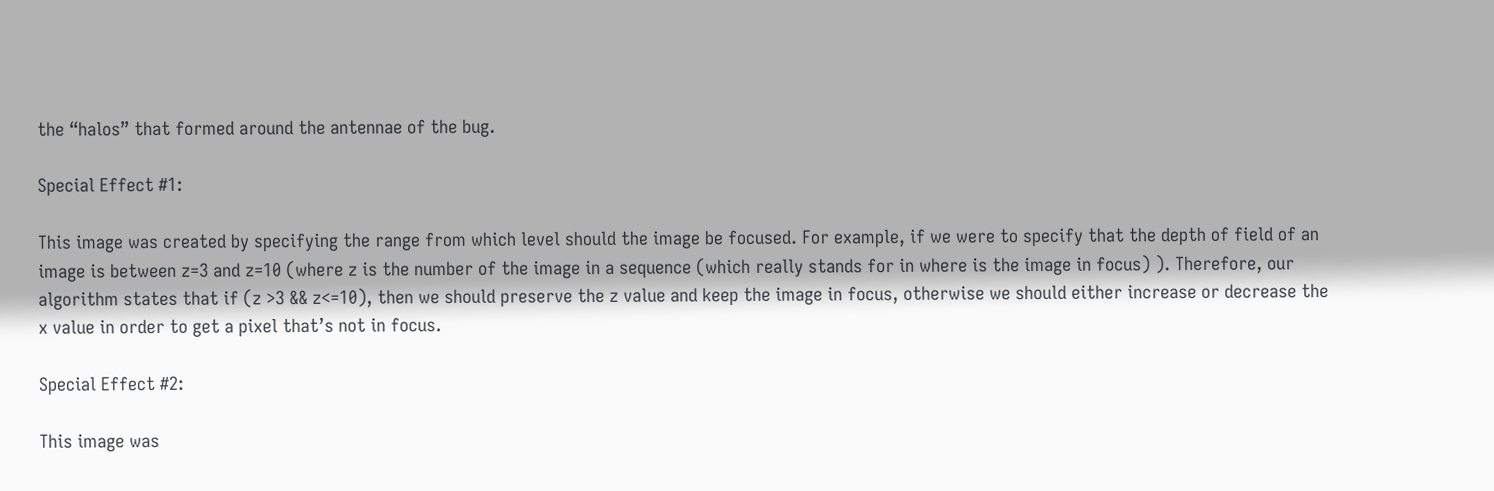the “halos” that formed around the antennae of the bug.

Special Effect #1:

This image was created by specifying the range from which level should the image be focused. For example, if we were to specify that the depth of field of an image is between z=3 and z=10 (where z is the number of the image in a sequence (which really stands for in where is the image in focus) ). Therefore, our algorithm states that if (z >3 && z<=10), then we should preserve the z value and keep the image in focus, otherwise we should either increase or decrease the x value in order to get a pixel that’s not in focus.

Special Effect #2:

This image was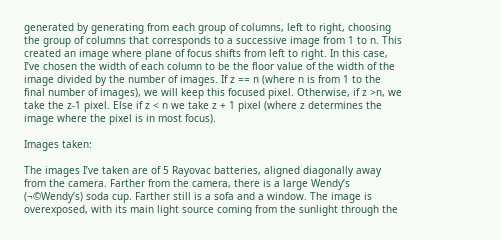generated by generating from each group of columns, left to right, choosing the group of columns that corresponds to a successive image from 1 to n. This created an image where plane of focus shifts from left to right. In this case, I’ve chosen the width of each column to be the floor value of the width of the image divided by the number of images. If z == n (where n is from 1 to the final number of images), we will keep this focused pixel. Otherwise, if z >n, we take the z-1 pixel. Else if z < n we take z + 1 pixel (where z determines the image where the pixel is in most focus).

Images taken:

The images I’ve taken are of 5 Rayovac batteries, aligned diagonally away from the camera. Farther from the camera, there is a large Wendy’s (¬©Wendy’s) soda cup. Farther still is a sofa and a window. The image is overexposed, with its main light source coming from the sunlight through the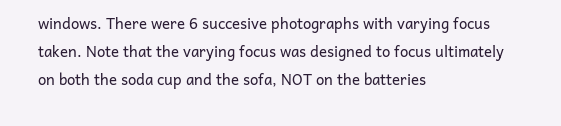windows. There were 6 succesive photographs with varying focus taken. Note that the varying focus was designed to focus ultimately on both the soda cup and the sofa, NOT on the batteries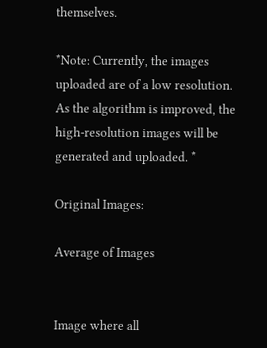themselves.

*Note: Currently, the images uploaded are of a low resolution. As the algorithm is improved, the high-resolution images will be generated and uploaded. *

Original Images:

Average of Images


Image where all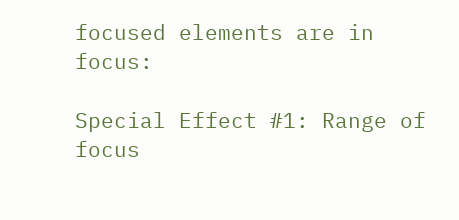focused elements are in focus:

Special Effect #1: Range of focus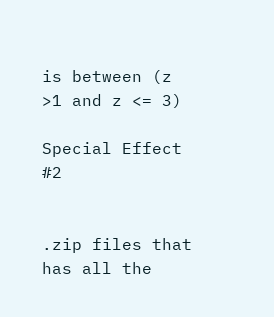is between (z >1 and z <= 3)

Special Effect #2


.zip files that has all the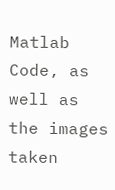Matlab Code, as well as the images taken